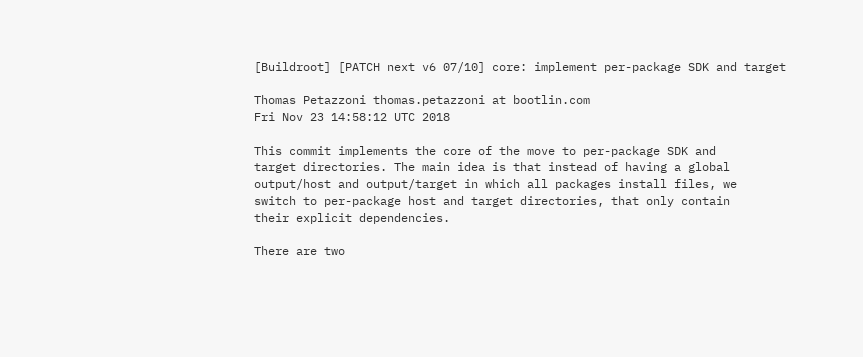[Buildroot] [PATCH next v6 07/10] core: implement per-package SDK and target

Thomas Petazzoni thomas.petazzoni at bootlin.com
Fri Nov 23 14:58:12 UTC 2018

This commit implements the core of the move to per-package SDK and
target directories. The main idea is that instead of having a global
output/host and output/target in which all packages install files, we
switch to per-package host and target directories, that only contain
their explicit dependencies.

There are two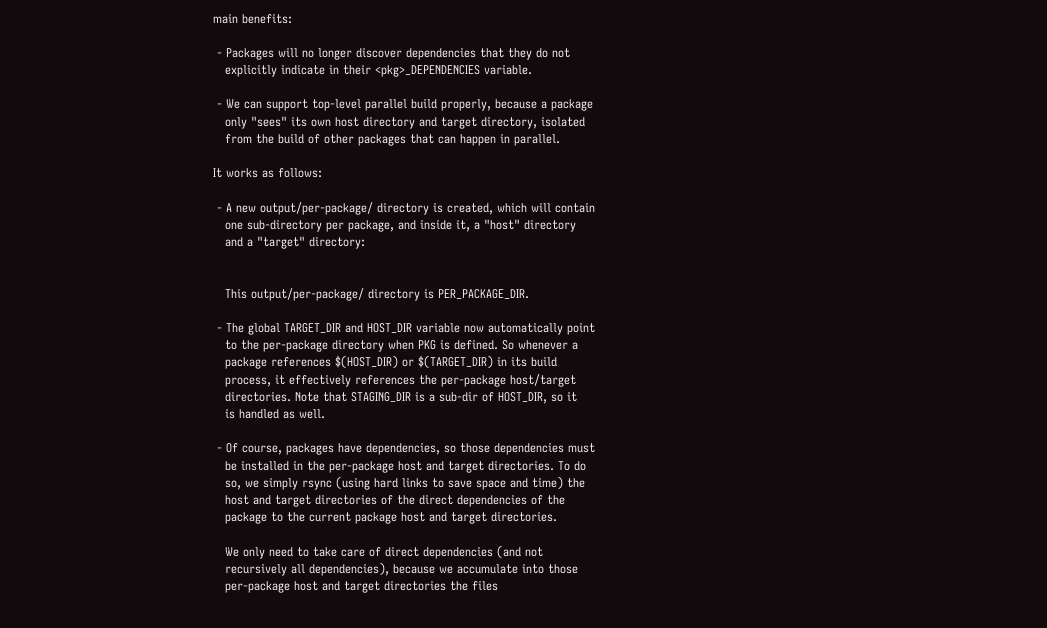main benefits:

 - Packages will no longer discover dependencies that they do not
   explicitly indicate in their <pkg>_DEPENDENCIES variable.

 - We can support top-level parallel build properly, because a package
   only "sees" its own host directory and target directory, isolated
   from the build of other packages that can happen in parallel.

It works as follows:

 - A new output/per-package/ directory is created, which will contain
   one sub-directory per package, and inside it, a "host" directory
   and a "target" directory:


   This output/per-package/ directory is PER_PACKAGE_DIR.

 - The global TARGET_DIR and HOST_DIR variable now automatically point
   to the per-package directory when PKG is defined. So whenever a
   package references $(HOST_DIR) or $(TARGET_DIR) in its build
   process, it effectively references the per-package host/target
   directories. Note that STAGING_DIR is a sub-dir of HOST_DIR, so it
   is handled as well.

 - Of course, packages have dependencies, so those dependencies must
   be installed in the per-package host and target directories. To do
   so, we simply rsync (using hard links to save space and time) the
   host and target directories of the direct dependencies of the
   package to the current package host and target directories.

   We only need to take care of direct dependencies (and not
   recursively all dependencies), because we accumulate into those
   per-package host and target directories the files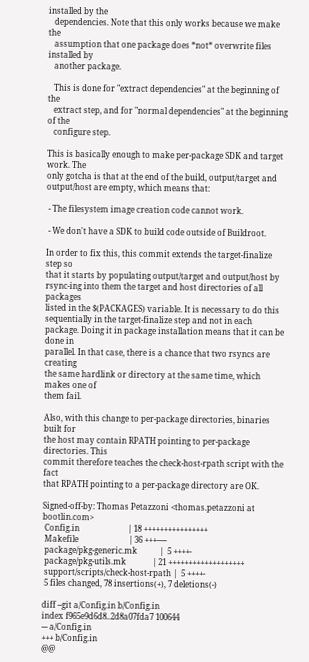installed by the
   dependencies. Note that this only works because we make the
   assumption that one package does *not* overwrite files installed by
   another package.

   This is done for "extract dependencies" at the beginning of the
   extract step, and for "normal dependencies" at the beginning of the
   configure step.

This is basically enough to make per-package SDK and target work. The
only gotcha is that at the end of the build, output/target and
output/host are empty, which means that:

 - The filesystem image creation code cannot work.

 - We don't have a SDK to build code outside of Buildroot.

In order to fix this, this commit extends the target-finalize step so
that it starts by populating output/target and output/host by
rsync-ing into them the target and host directories of all packages
listed in the $(PACKAGES) variable. It is necessary to do this
sequentially in the target-finalize step and not in each
package. Doing it in package installation means that it can be done in
parallel. In that case, there is a chance that two rsyncs are creating
the same hardlink or directory at the same time, which makes one of
them fail.

Also, with this change to per-package directories, binaries built for
the host may contain RPATH pointing to per-package directories. This
commit therefore teaches the check-host-rpath script with the fact
that RPATH pointing to a per-package directory are OK.

Signed-off-by: Thomas Petazzoni <thomas.petazzoni at bootlin.com>
 Config.in                        | 18 ++++++++++++++++
 Makefile                         | 36 +++-----
 package/pkg-generic.mk           |  5 ++++-
 package/pkg-utils.mk             | 21 +++++++++++++++++++
 support/scripts/check-host-rpath |  5 ++++-
 5 files changed, 78 insertions(+), 7 deletions(-)

diff --git a/Config.in b/Config.in
index f965e9d6d8..2d8a07fda7 100644
--- a/Config.in
+++ b/Config.in
@@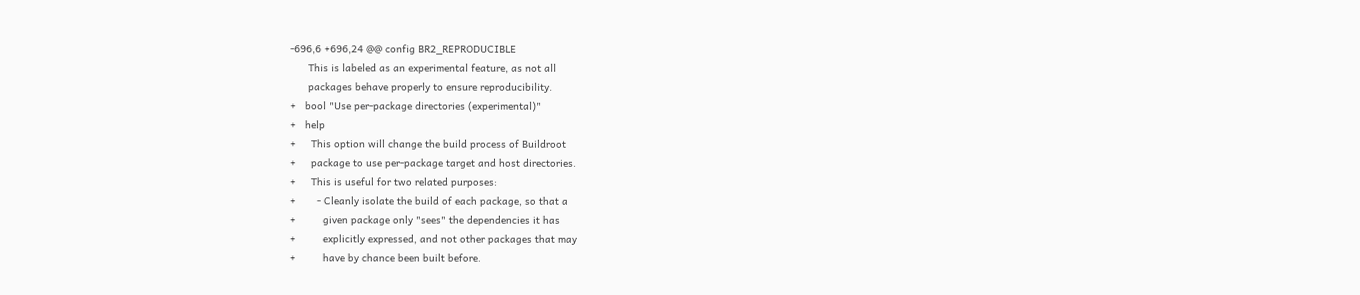-696,6 +696,24 @@ config BR2_REPRODUCIBLE
      This is labeled as an experimental feature, as not all
      packages behave properly to ensure reproducibility.
+   bool "Use per-package directories (experimental)"
+   help
+     This option will change the build process of Buildroot
+     package to use per-package target and host directories.
+     This is useful for two related purposes:
+       - Cleanly isolate the build of each package, so that a
+         given package only "sees" the dependencies it has
+         explicitly expressed, and not other packages that may
+         have by chance been built before.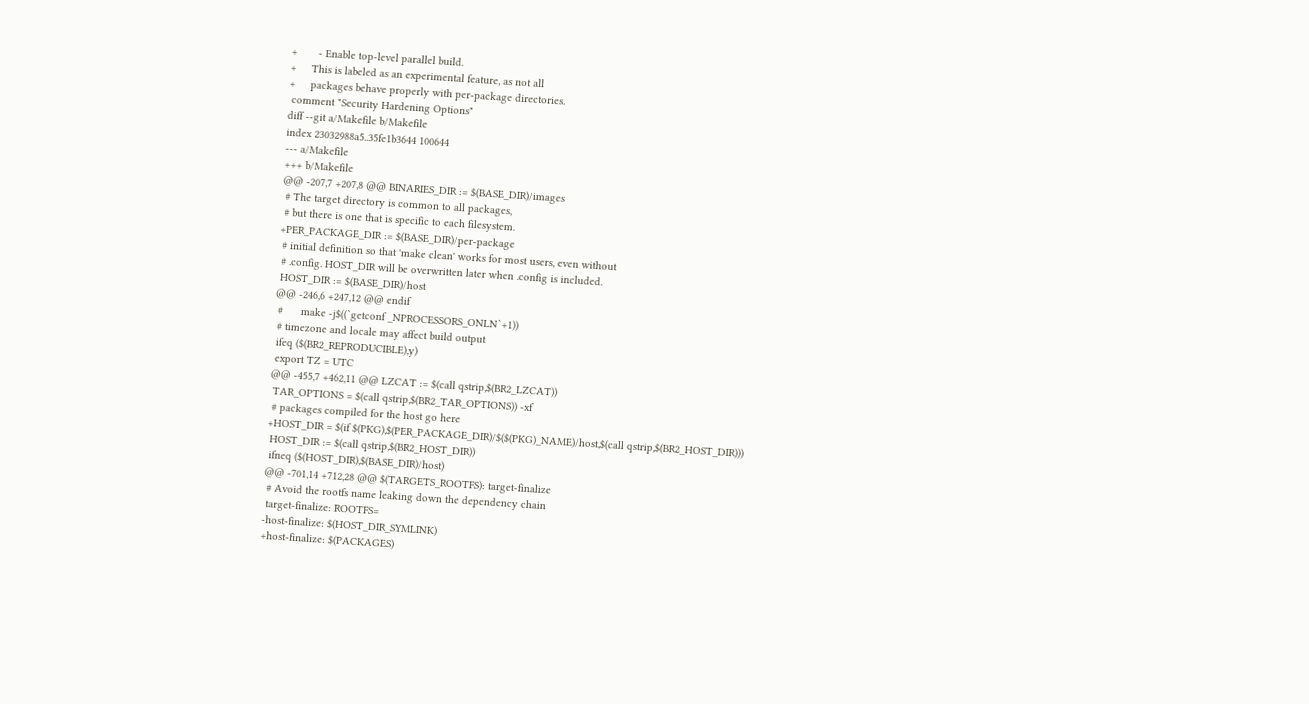+       - Enable top-level parallel build.
+     This is labeled as an experimental feature, as not all
+     packages behave properly with per-package directories.
 comment "Security Hardening Options"
diff --git a/Makefile b/Makefile
index 23032988a5..35fe1b3644 100644
--- a/Makefile
+++ b/Makefile
@@ -207,7 +207,8 @@ BINARIES_DIR := $(BASE_DIR)/images
 # The target directory is common to all packages,
 # but there is one that is specific to each filesystem.
+PER_PACKAGE_DIR := $(BASE_DIR)/per-package
 # initial definition so that 'make clean' works for most users, even without
 # .config. HOST_DIR will be overwritten later when .config is included.
 HOST_DIR := $(BASE_DIR)/host
@@ -246,6 +247,12 @@ endif
 #      make -j$((`getconf _NPROCESSORS_ONLN`+1))
 # timezone and locale may affect build output
 ifeq ($(BR2_REPRODUCIBLE),y)
 export TZ = UTC
@@ -455,7 +462,11 @@ LZCAT := $(call qstrip,$(BR2_LZCAT))
 TAR_OPTIONS = $(call qstrip,$(BR2_TAR_OPTIONS)) -xf
 # packages compiled for the host go here
+HOST_DIR = $(if $(PKG),$(PER_PACKAGE_DIR)/$($(PKG)_NAME)/host,$(call qstrip,$(BR2_HOST_DIR)))
 HOST_DIR := $(call qstrip,$(BR2_HOST_DIR))
 ifneq ($(HOST_DIR),$(BASE_DIR)/host)
@@ -701,14 +712,28 @@ $(TARGETS_ROOTFS): target-finalize
 # Avoid the rootfs name leaking down the dependency chain
 target-finalize: ROOTFS=
-host-finalize: $(HOST_DIR_SYMLINK)
+host-finalize: $(PACKAGES)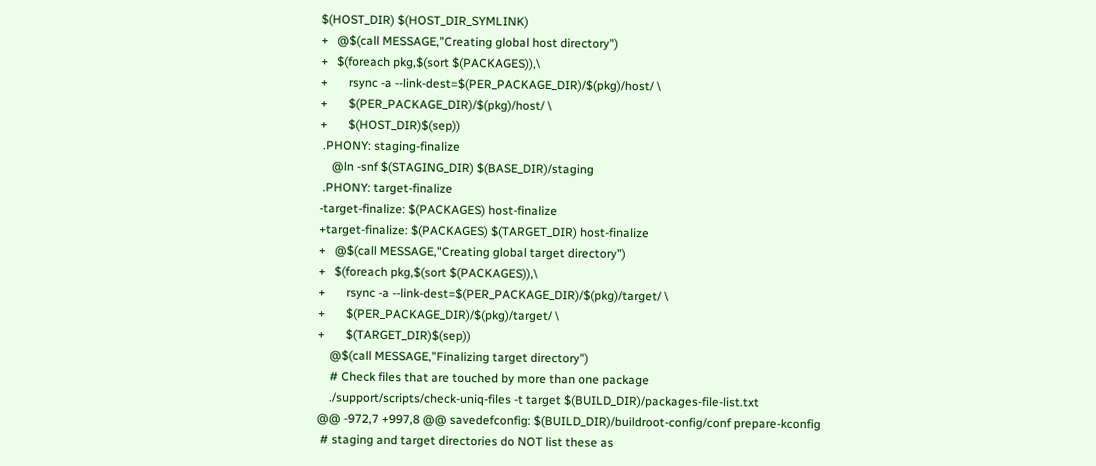$(HOST_DIR) $(HOST_DIR_SYMLINK)
+   @$(call MESSAGE,"Creating global host directory")
+   $(foreach pkg,$(sort $(PACKAGES)),\
+       rsync -a --link-dest=$(PER_PACKAGE_DIR)/$(pkg)/host/ \
+       $(PER_PACKAGE_DIR)/$(pkg)/host/ \
+       $(HOST_DIR)$(sep))
 .PHONY: staging-finalize
    @ln -snf $(STAGING_DIR) $(BASE_DIR)/staging
 .PHONY: target-finalize
-target-finalize: $(PACKAGES) host-finalize
+target-finalize: $(PACKAGES) $(TARGET_DIR) host-finalize
+   @$(call MESSAGE,"Creating global target directory")
+   $(foreach pkg,$(sort $(PACKAGES)),\
+       rsync -a --link-dest=$(PER_PACKAGE_DIR)/$(pkg)/target/ \
+       $(PER_PACKAGE_DIR)/$(pkg)/target/ \
+       $(TARGET_DIR)$(sep))
    @$(call MESSAGE,"Finalizing target directory")
    # Check files that are touched by more than one package
    ./support/scripts/check-uniq-files -t target $(BUILD_DIR)/packages-file-list.txt
@@ -972,7 +997,8 @@ savedefconfig: $(BUILD_DIR)/buildroot-config/conf prepare-kconfig
 # staging and target directories do NOT list these as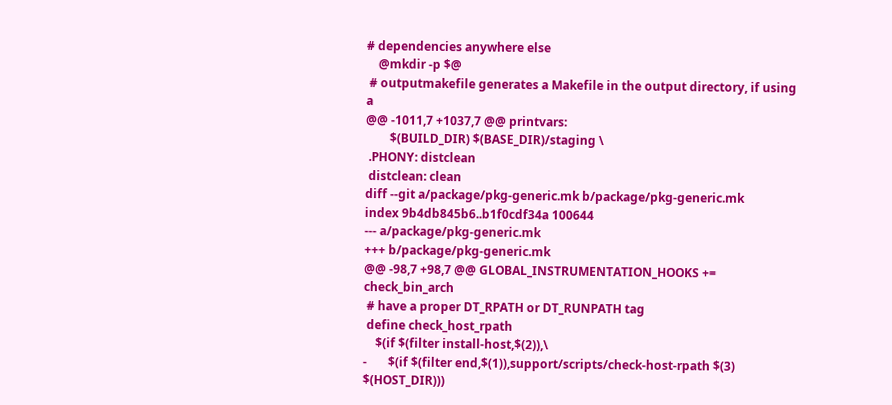# dependencies anywhere else
    @mkdir -p $@
 # outputmakefile generates a Makefile in the output directory, if using a
@@ -1011,7 +1037,7 @@ printvars:
        $(BUILD_DIR) $(BASE_DIR)/staging \
 .PHONY: distclean
 distclean: clean
diff --git a/package/pkg-generic.mk b/package/pkg-generic.mk
index 9b4db845b6..b1f0cdf34a 100644
--- a/package/pkg-generic.mk
+++ b/package/pkg-generic.mk
@@ -98,7 +98,7 @@ GLOBAL_INSTRUMENTATION_HOOKS += check_bin_arch
 # have a proper DT_RPATH or DT_RUNPATH tag
 define check_host_rpath
    $(if $(filter install-host,$(2)),\
-       $(if $(filter end,$(1)),support/scripts/check-host-rpath $(3) $(HOST_DIR)))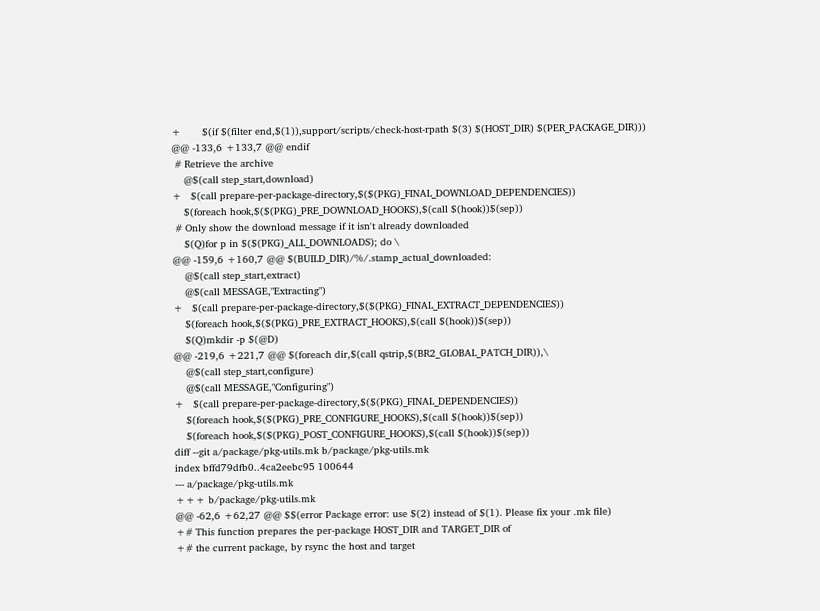+       $(if $(filter end,$(1)),support/scripts/check-host-rpath $(3) $(HOST_DIR) $(PER_PACKAGE_DIR)))
@@ -133,6 +133,7 @@ endif
 # Retrieve the archive
    @$(call step_start,download)
+   $(call prepare-per-package-directory,$($(PKG)_FINAL_DOWNLOAD_DEPENDENCIES))
    $(foreach hook,$($(PKG)_PRE_DOWNLOAD_HOOKS),$(call $(hook))$(sep))
 # Only show the download message if it isn't already downloaded
    $(Q)for p in $($(PKG)_ALL_DOWNLOADS); do \
@@ -159,6 +160,7 @@ $(BUILD_DIR)/%/.stamp_actual_downloaded:
    @$(call step_start,extract)
    @$(call MESSAGE,"Extracting")
+   $(call prepare-per-package-directory,$($(PKG)_FINAL_EXTRACT_DEPENDENCIES))
    $(foreach hook,$($(PKG)_PRE_EXTRACT_HOOKS),$(call $(hook))$(sep))
    $(Q)mkdir -p $(@D)
@@ -219,6 +221,7 @@ $(foreach dir,$(call qstrip,$(BR2_GLOBAL_PATCH_DIR)),\
    @$(call step_start,configure)
    @$(call MESSAGE,"Configuring")
+   $(call prepare-per-package-directory,$($(PKG)_FINAL_DEPENDENCIES))
    $(foreach hook,$($(PKG)_PRE_CONFIGURE_HOOKS),$(call $(hook))$(sep))
    $(foreach hook,$($(PKG)_POST_CONFIGURE_HOOKS),$(call $(hook))$(sep))
diff --git a/package/pkg-utils.mk b/package/pkg-utils.mk
index bffd79dfb0..4ca2eebc95 100644
--- a/package/pkg-utils.mk
+++ b/package/pkg-utils.mk
@@ -62,6 +62,27 @@ $$(error Package error: use $(2) instead of $(1). Please fix your .mk file)
+# This function prepares the per-package HOST_DIR and TARGET_DIR of
+# the current package, by rsync the host and target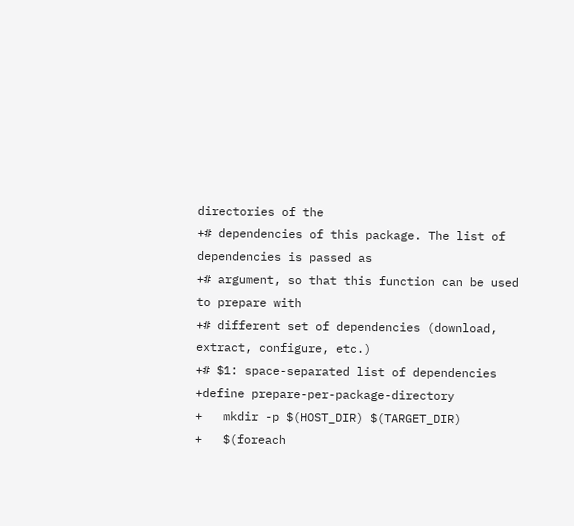directories of the
+# dependencies of this package. The list of dependencies is passed as
+# argument, so that this function can be used to prepare with
+# different set of dependencies (download, extract, configure, etc.)
+# $1: space-separated list of dependencies
+define prepare-per-package-directory
+   mkdir -p $(HOST_DIR) $(TARGET_DIR)
+   $(foreach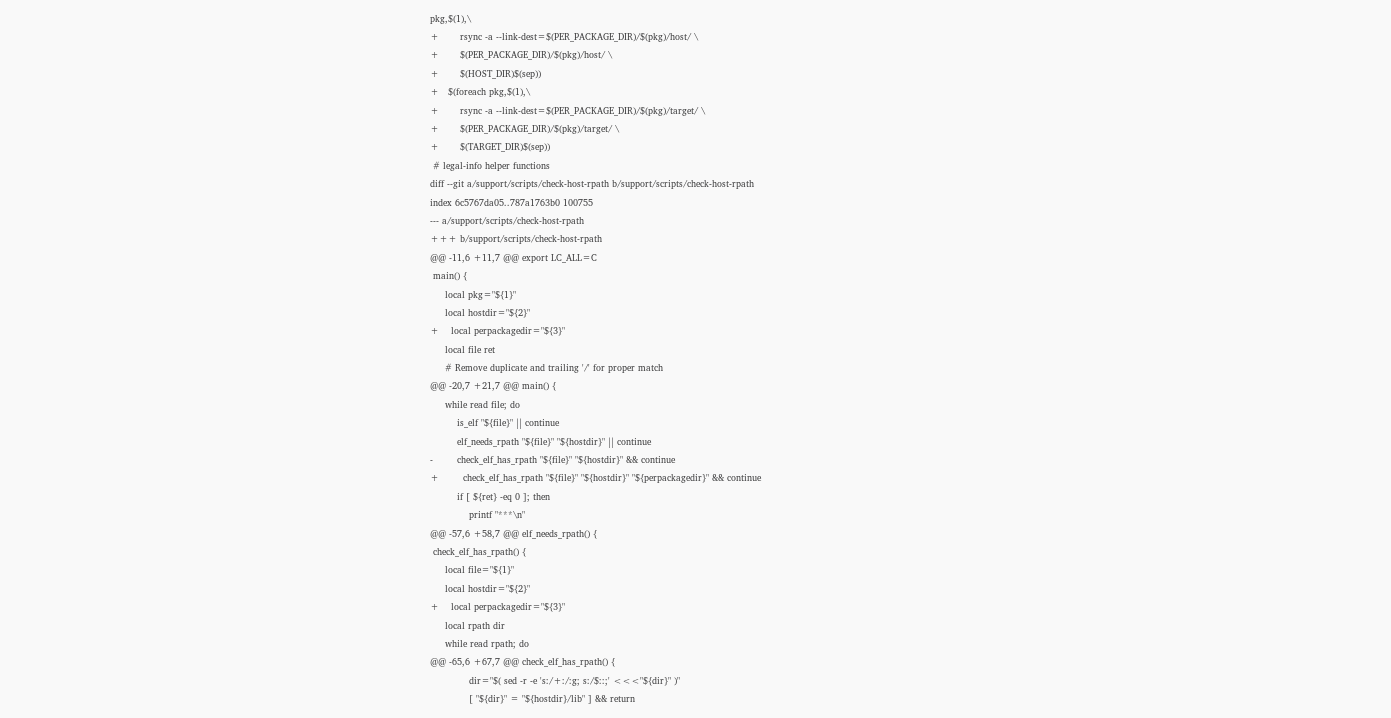pkg,$(1),\
+       rsync -a --link-dest=$(PER_PACKAGE_DIR)/$(pkg)/host/ \
+       $(PER_PACKAGE_DIR)/$(pkg)/host/ \
+       $(HOST_DIR)$(sep))
+   $(foreach pkg,$(1),\
+       rsync -a --link-dest=$(PER_PACKAGE_DIR)/$(pkg)/target/ \
+       $(PER_PACKAGE_DIR)/$(pkg)/target/ \
+       $(TARGET_DIR)$(sep))
 # legal-info helper functions
diff --git a/support/scripts/check-host-rpath b/support/scripts/check-host-rpath
index 6c5767da05..787a1763b0 100755
--- a/support/scripts/check-host-rpath
+++ b/support/scripts/check-host-rpath
@@ -11,6 +11,7 @@ export LC_ALL=C
 main() {
     local pkg="${1}"
     local hostdir="${2}"
+    local perpackagedir="${3}"
     local file ret
     # Remove duplicate and trailing '/' for proper match
@@ -20,7 +21,7 @@ main() {
     while read file; do
         is_elf "${file}" || continue
         elf_needs_rpath "${file}" "${hostdir}" || continue
-        check_elf_has_rpath "${file}" "${hostdir}" && continue
+        check_elf_has_rpath "${file}" "${hostdir}" "${perpackagedir}" && continue
         if [ ${ret} -eq 0 ]; then
             printf "***\n"
@@ -57,6 +58,7 @@ elf_needs_rpath() {
 check_elf_has_rpath() {
     local file="${1}"
     local hostdir="${2}"
+    local perpackagedir="${3}"
     local rpath dir
     while read rpath; do
@@ -65,6 +67,7 @@ check_elf_has_rpath() {
             dir="$( sed -r -e 's:/+:/:g; s:/$::;' <<<"${dir}" )"
             [ "${dir}" = "${hostdir}/lib" ] && return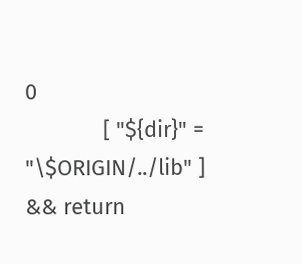0
             [ "${dir}" = "\$ORIGIN/../lib" ] && return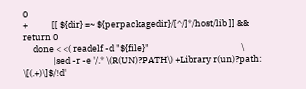0
+            [[ ${dir} =~ ${perpackagedir}/[^/]*/host/lib ]] && return 0
     done < <( readelf -d "${file}"                                              \
               |sed -r -e '/.* \(R(UN)?PATH\) +Library r(un)?path: \[(.+)\]$/!d'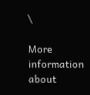\

More information about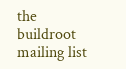the buildroot mailing list